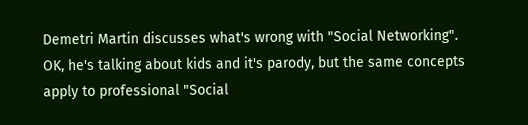Demetri Martin discusses what's wrong with "Social Networking". OK, he's talking about kids and it's parody, but the same concepts apply to professional "Social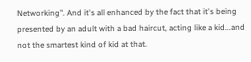Networking". And it's all enhanced by the fact that it's being presented by an adult with a bad haircut, acting like a kid...and not the smartest kind of kid at that.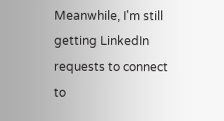Meanwhile, I'm still getting LinkedIn requests to connect to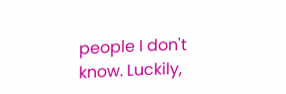people I don't know. Luckily,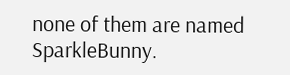none of them are named SparkleBunny.